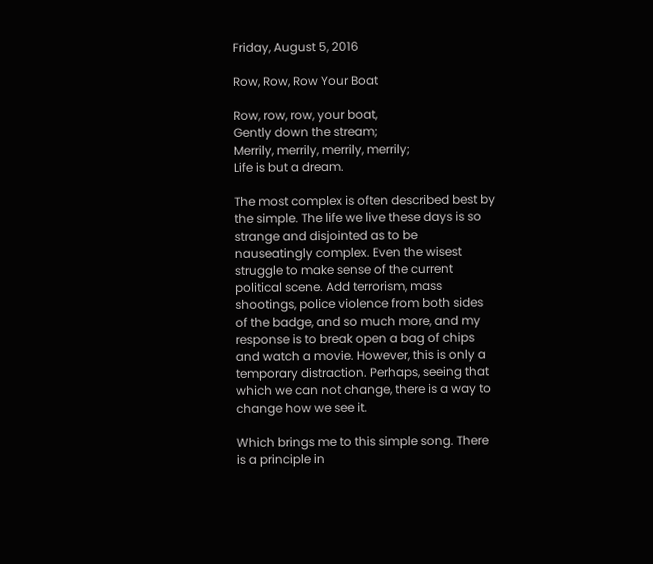Friday, August 5, 2016

Row, Row, Row Your Boat

Row, row, row, your boat,
Gently down the stream;
Merrily, merrily, merrily, merrily;
Life is but a dream.

The most complex is often described best by the simple. The life we live these days is so strange and disjointed as to be nauseatingly complex. Even the wisest struggle to make sense of the current political scene. Add terrorism, mass shootings, police violence from both sides of the badge, and so much more, and my response is to break open a bag of chips and watch a movie. However, this is only a temporary distraction. Perhaps, seeing that which we can not change, there is a way to change how we see it.

Which brings me to this simple song. There is a principle in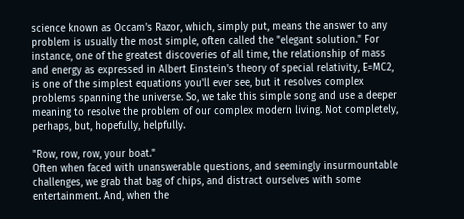science known as Occam's Razor, which, simply put, means the answer to any problem is usually the most simple, often called the "elegant solution." For instance, one of the greatest discoveries of all time, the relationship of mass and energy as expressed in Albert Einstein's theory of special relativity, E=MC2, is one of the simplest equations you'll ever see, but it resolves complex problems spanning the universe. So, we take this simple song and use a deeper meaning to resolve the problem of our complex modern living. Not completely, perhaps, but, hopefully, helpfully.

"Row, row, row, your boat."
Often when faced with unanswerable questions, and seemingly insurmountable challenges, we grab that bag of chips, and distract ourselves with some entertainment. And, when the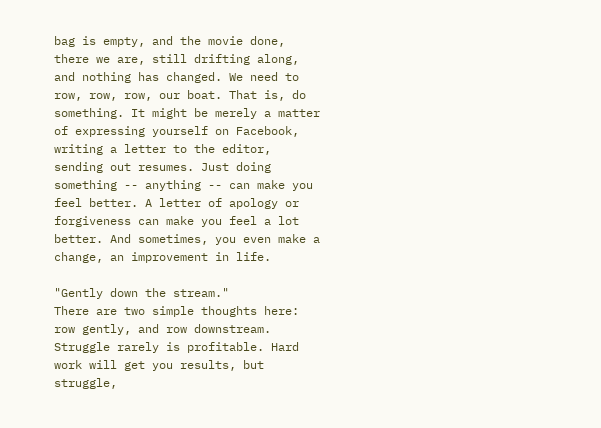bag is empty, and the movie done, there we are, still drifting along, and nothing has changed. We need to row, row, row, our boat. That is, do something. It might be merely a matter of expressing yourself on Facebook, writing a letter to the editor, sending out resumes. Just doing something -- anything -- can make you feel better. A letter of apology or forgiveness can make you feel a lot better. And sometimes, you even make a change, an improvement in life.

"Gently down the stream."
There are two simple thoughts here: row gently, and row downstream. Struggle rarely is profitable. Hard work will get you results, but struggle,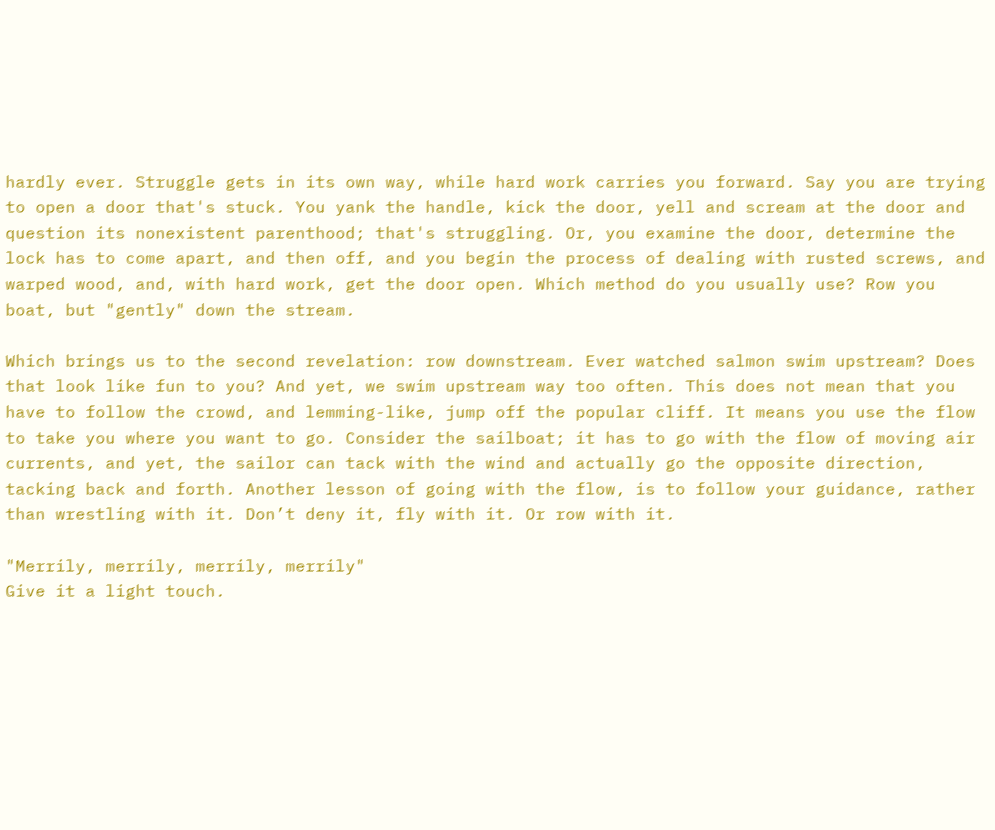hardly ever. Struggle gets in its own way, while hard work carries you forward. Say you are trying to open a door that's stuck. You yank the handle, kick the door, yell and scream at the door and question its nonexistent parenthood; that's struggling. Or, you examine the door, determine the lock has to come apart, and then off, and you begin the process of dealing with rusted screws, and warped wood, and, with hard work, get the door open. Which method do you usually use? Row you boat, but "gently" down the stream.

Which brings us to the second revelation: row downstream. Ever watched salmon swim upstream? Does that look like fun to you? And yet, we swim upstream way too often. This does not mean that you have to follow the crowd, and lemming-like, jump off the popular cliff. It means you use the flow to take you where you want to go. Consider the sailboat; it has to go with the flow of moving air currents, and yet, the sailor can tack with the wind and actually go the opposite direction, tacking back and forth. Another lesson of going with the flow, is to follow your guidance, rather than wrestling with it. Don’t deny it, fly with it. Or row with it.

"Merrily, merrily, merrily, merrily"
Give it a light touch.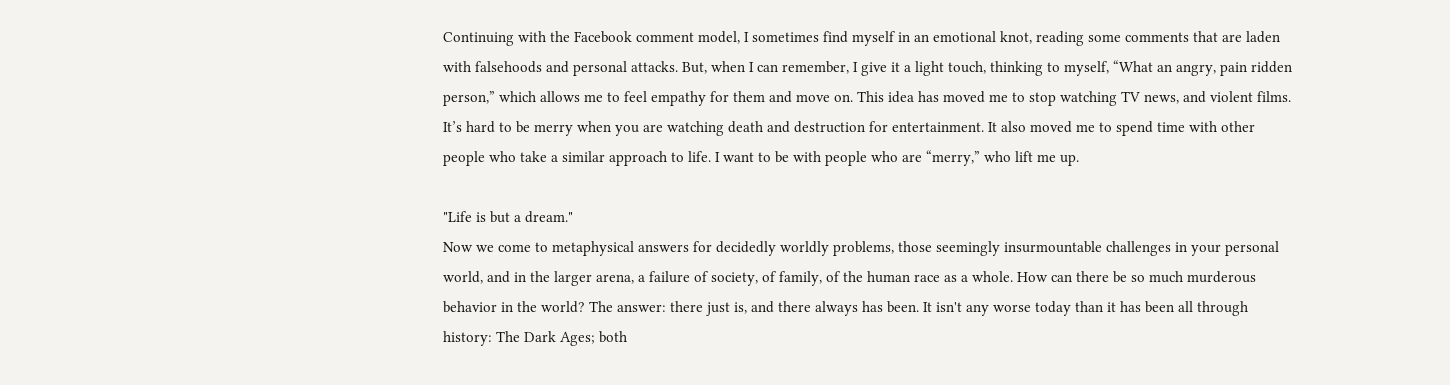Continuing with the Facebook comment model, I sometimes find myself in an emotional knot, reading some comments that are laden with falsehoods and personal attacks. But, when I can remember, I give it a light touch, thinking to myself, “What an angry, pain ridden person,” which allows me to feel empathy for them and move on. This idea has moved me to stop watching TV news, and violent films. It’s hard to be merry when you are watching death and destruction for entertainment. It also moved me to spend time with other people who take a similar approach to life. I want to be with people who are “merry,” who lift me up.

"Life is but a dream."
Now we come to metaphysical answers for decidedly worldly problems, those seemingly insurmountable challenges in your personal world, and in the larger arena, a failure of society, of family, of the human race as a whole. How can there be so much murderous behavior in the world? The answer: there just is, and there always has been. It isn't any worse today than it has been all through history: The Dark Ages; both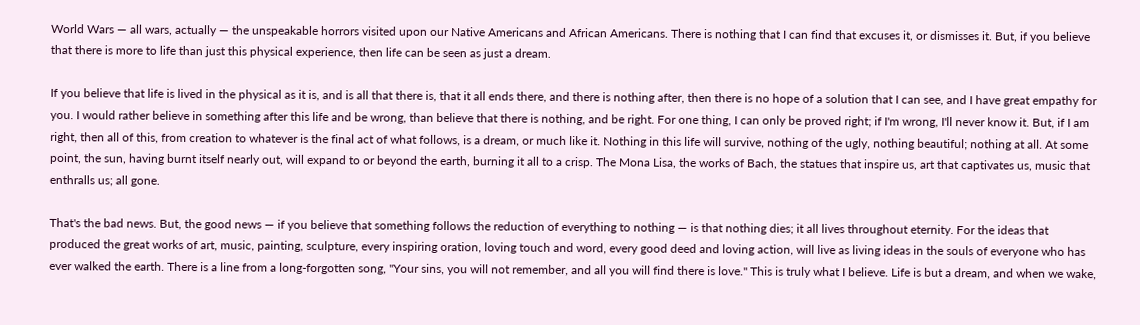World Wars — all wars, actually — the unspeakable horrors visited upon our Native Americans and African Americans. There is nothing that I can find that excuses it, or dismisses it. But, if you believe that there is more to life than just this physical experience, then life can be seen as just a dream.

If you believe that life is lived in the physical as it is, and is all that there is, that it all ends there, and there is nothing after, then there is no hope of a solution that I can see, and I have great empathy for you. I would rather believe in something after this life and be wrong, than believe that there is nothing, and be right. For one thing, I can only be proved right; if I'm wrong, I'll never know it. But, if I am right, then all of this, from creation to whatever is the final act of what follows, is a dream, or much like it. Nothing in this life will survive, nothing of the ugly, nothing beautiful; nothing at all. At some point, the sun, having burnt itself nearly out, will expand to or beyond the earth, burning it all to a crisp. The Mona Lisa, the works of Bach, the statues that inspire us, art that captivates us, music that enthralls us; all gone.

That's the bad news. But, the good news — if you believe that something follows the reduction of everything to nothing — is that nothing dies; it all lives throughout eternity. For the ideas that produced the great works of art, music, painting, sculpture, every inspiring oration, loving touch and word, every good deed and loving action, will live as living ideas in the souls of everyone who has ever walked the earth. There is a line from a long-forgotten song, "Your sins, you will not remember, and all you will find there is love." This is truly what I believe. Life is but a dream, and when we wake,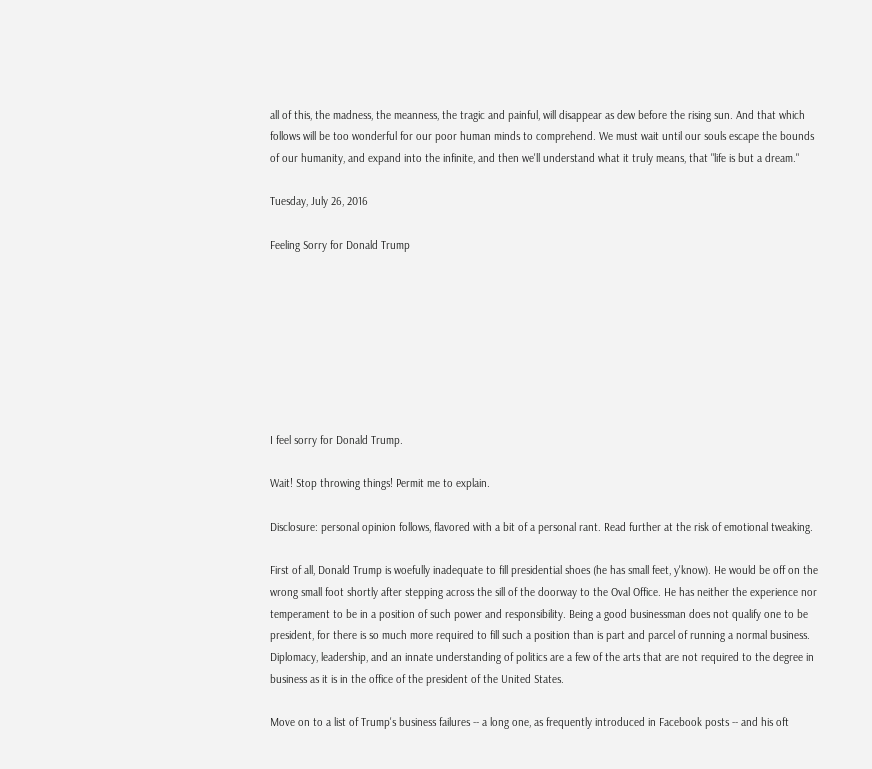all of this, the madness, the meanness, the tragic and painful, will disappear as dew before the rising sun. And that which follows will be too wonderful for our poor human minds to comprehend. We must wait until our souls escape the bounds of our humanity, and expand into the infinite, and then we'll understand what it truly means, that "life is but a dream."

Tuesday, July 26, 2016

Feeling Sorry for Donald Trump








I feel sorry for Donald Trump.

Wait! Stop throwing things! Permit me to explain.

Disclosure: personal opinion follows, flavored with a bit of a personal rant. Read further at the risk of emotional tweaking.

First of all, Donald Trump is woefully inadequate to fill presidential shoes (he has small feet, y'know). He would be off on the wrong small foot shortly after stepping across the sill of the doorway to the Oval Office. He has neither the experience nor temperament to be in a position of such power and responsibility. Being a good businessman does not qualify one to be president, for there is so much more required to fill such a position than is part and parcel of running a normal business. Diplomacy, leadership, and an innate understanding of politics are a few of the arts that are not required to the degree in business as it is in the office of the president of the United States.

Move on to a list of Trump's business failures -- a long one, as frequently introduced in Facebook posts -- and his oft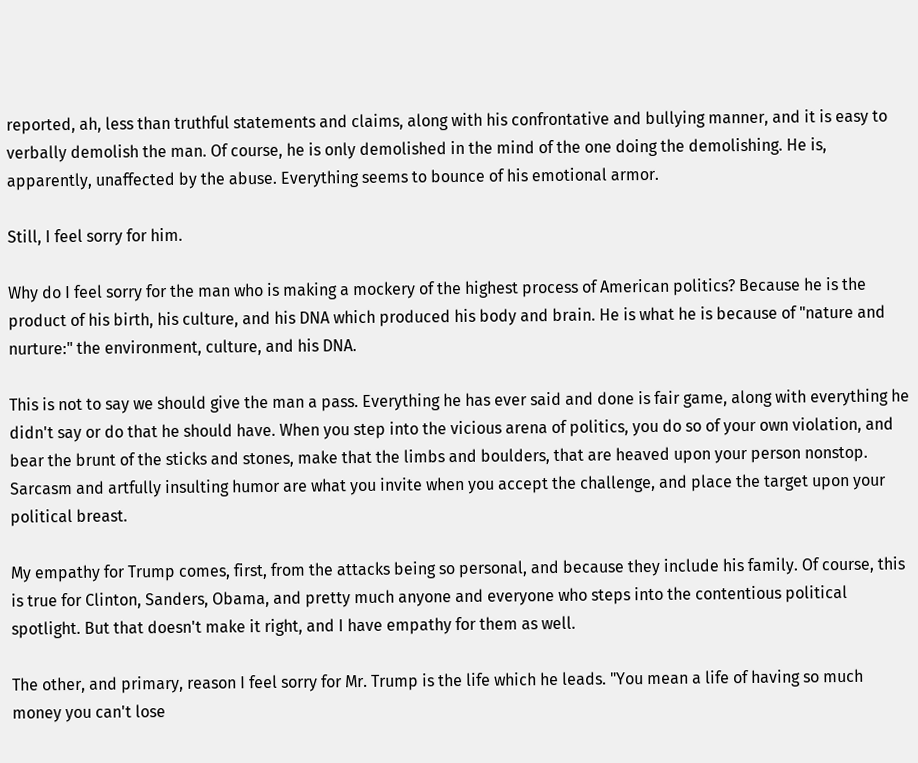reported, ah, less than truthful statements and claims, along with his confrontative and bullying manner, and it is easy to verbally demolish the man. Of course, he is only demolished in the mind of the one doing the demolishing. He is, apparently, unaffected by the abuse. Everything seems to bounce of his emotional armor.

Still, I feel sorry for him.

Why do I feel sorry for the man who is making a mockery of the highest process of American politics? Because he is the product of his birth, his culture, and his DNA which produced his body and brain. He is what he is because of "nature and nurture:" the environment, culture, and his DNA.

This is not to say we should give the man a pass. Everything he has ever said and done is fair game, along with everything he didn't say or do that he should have. When you step into the vicious arena of politics, you do so of your own violation, and bear the brunt of the sticks and stones, make that the limbs and boulders, that are heaved upon your person nonstop. Sarcasm and artfully insulting humor are what you invite when you accept the challenge, and place the target upon your political breast.

My empathy for Trump comes, first, from the attacks being so personal, and because they include his family. Of course, this is true for Clinton, Sanders, Obama, and pretty much anyone and everyone who steps into the contentious political spotlight. But that doesn't make it right, and I have empathy for them as well.

The other, and primary, reason I feel sorry for Mr. Trump is the life which he leads. "You mean a life of having so much money you can't lose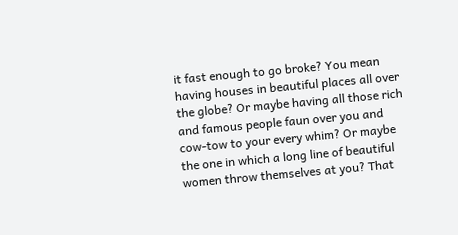it fast enough to go broke? You mean having houses in beautiful places all over the globe? Or maybe having all those rich and famous people faun over you and cow-tow to your every whim? Or maybe the one in which a long line of beautiful women throw themselves at you? That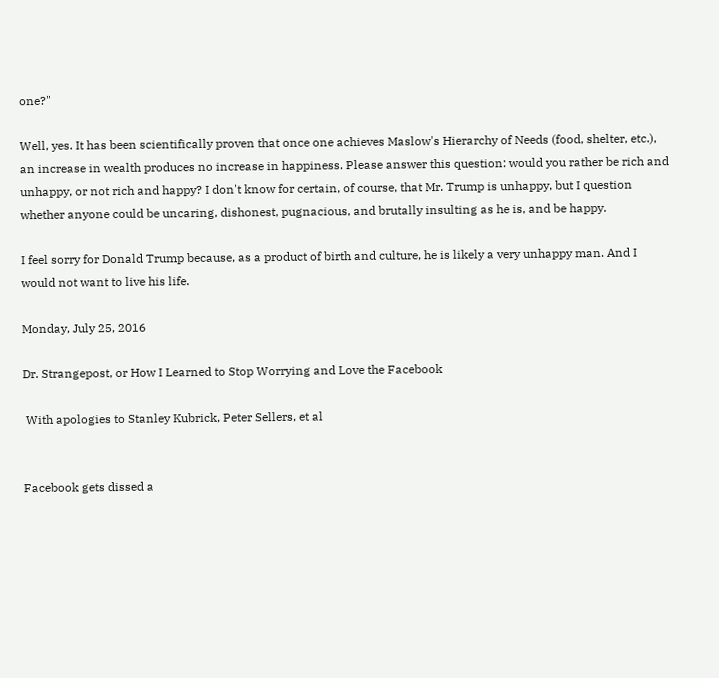one?"

Well, yes. It has been scientifically proven that once one achieves Maslow's Hierarchy of Needs (food, shelter, etc.), an increase in wealth produces no increase in happiness. Please answer this question: would you rather be rich and unhappy, or not rich and happy? I don't know for certain, of course, that Mr. Trump is unhappy, but I question whether anyone could be uncaring, dishonest, pugnacious, and brutally insulting as he is, and be happy.

I feel sorry for Donald Trump because, as a product of birth and culture, he is likely a very unhappy man. And I would not want to live his life.

Monday, July 25, 2016

Dr. Strangepost, or How I Learned to Stop Worrying and Love the Facebook

 With apologies to Stanley Kubrick, Peter Sellers, et al


Facebook gets dissed a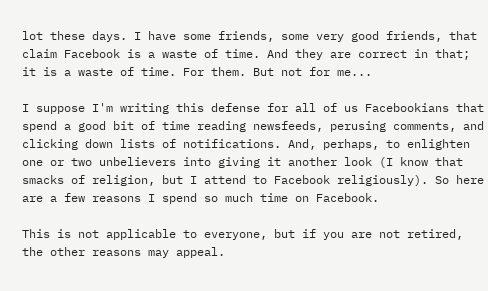lot these days. I have some friends, some very good friends, that claim Facebook is a waste of time. And they are correct in that; it is a waste of time. For them. But not for me...

I suppose I'm writing this defense for all of us Facebookians that spend a good bit of time reading newsfeeds, perusing comments, and clicking down lists of notifications. And, perhaps, to enlighten one or two unbelievers into giving it another look (I know that smacks of religion, but I attend to Facebook religiously). So here are a few reasons I spend so much time on Facebook.

This is not applicable to everyone, but if you are not retired, the other reasons may appeal.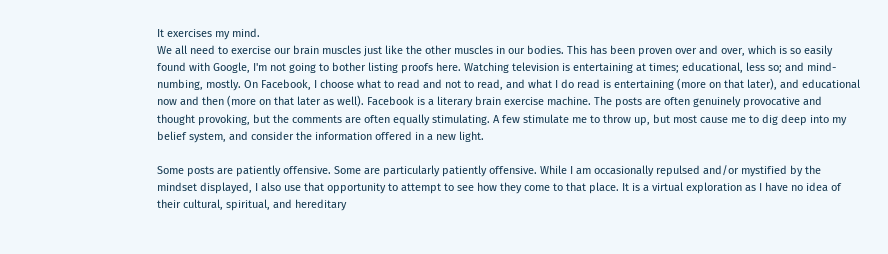It exercises my mind.
We all need to exercise our brain muscles just like the other muscles in our bodies. This has been proven over and over, which is so easily found with Google, I'm not going to bother listing proofs here. Watching television is entertaining at times; educational, less so; and mind-numbing, mostly. On Facebook, I choose what to read and not to read, and what I do read is entertaining (more on that later), and educational now and then (more on that later as well). Facebook is a literary brain exercise machine. The posts are often genuinely provocative and thought provoking, but the comments are often equally stimulating. A few stimulate me to throw up, but most cause me to dig deep into my belief system, and consider the information offered in a new light.

Some posts are patiently offensive. Some are particularly patiently offensive. While I am occasionally repulsed and/or mystified by the mindset displayed, I also use that opportunity to attempt to see how they come to that place. It is a virtual exploration as I have no idea of their cultural, spiritual, and hereditary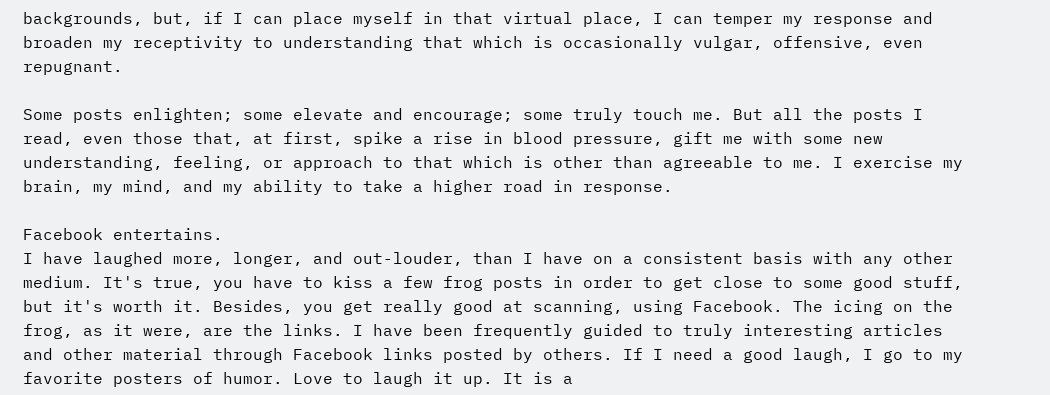backgrounds, but, if I can place myself in that virtual place, I can temper my response and broaden my receptivity to understanding that which is occasionally vulgar, offensive, even repugnant.

Some posts enlighten; some elevate and encourage; some truly touch me. But all the posts I read, even those that, at first, spike a rise in blood pressure, gift me with some new understanding, feeling, or approach to that which is other than agreeable to me. I exercise my brain, my mind, and my ability to take a higher road in response.

Facebook entertains.
I have laughed more, longer, and out-louder, than I have on a consistent basis with any other medium. It's true, you have to kiss a few frog posts in order to get close to some good stuff, but it's worth it. Besides, you get really good at scanning, using Facebook. The icing on the frog, as it were, are the links. I have been frequently guided to truly interesting articles and other material through Facebook links posted by others. If I need a good laugh, I go to my favorite posters of humor. Love to laugh it up. It is a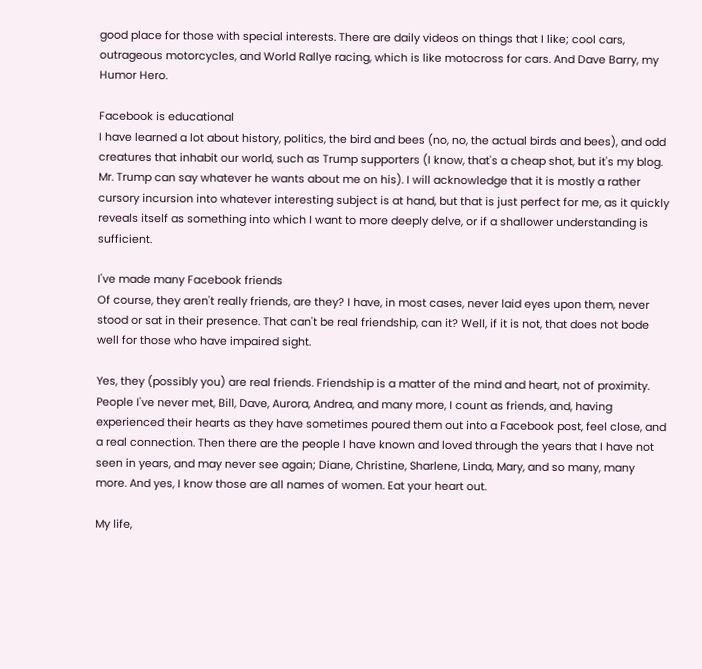good place for those with special interests. There are daily videos on things that I like; cool cars, outrageous motorcycles, and World Rallye racing, which is like motocross for cars. And Dave Barry, my Humor Hero.

Facebook is educational
I have learned a lot about history, politics, the bird and bees (no, no, the actual birds and bees), and odd creatures that inhabit our world, such as Trump supporters (I know, that's a cheap shot, but it's my blog. Mr. Trump can say whatever he wants about me on his). I will acknowledge that it is mostly a rather cursory incursion into whatever interesting subject is at hand, but that is just perfect for me, as it quickly reveals itself as something into which I want to more deeply delve, or if a shallower understanding is sufficient.

I've made many Facebook friends
Of course, they aren't really friends, are they? I have, in most cases, never laid eyes upon them, never stood or sat in their presence. That can't be real friendship, can it? Well, if it is not, that does not bode well for those who have impaired sight.

Yes, they (possibly you) are real friends. Friendship is a matter of the mind and heart, not of proximity. People I've never met, Bill, Dave, Aurora, Andrea, and many more, I count as friends, and, having experienced their hearts as they have sometimes poured them out into a Facebook post, feel close, and a real connection. Then there are the people I have known and loved through the years that I have not seen in years, and may never see again; Diane, Christine, Sharlene, Linda, Mary, and so many, many more. And yes, I know those are all names of women. Eat your heart out.

My life,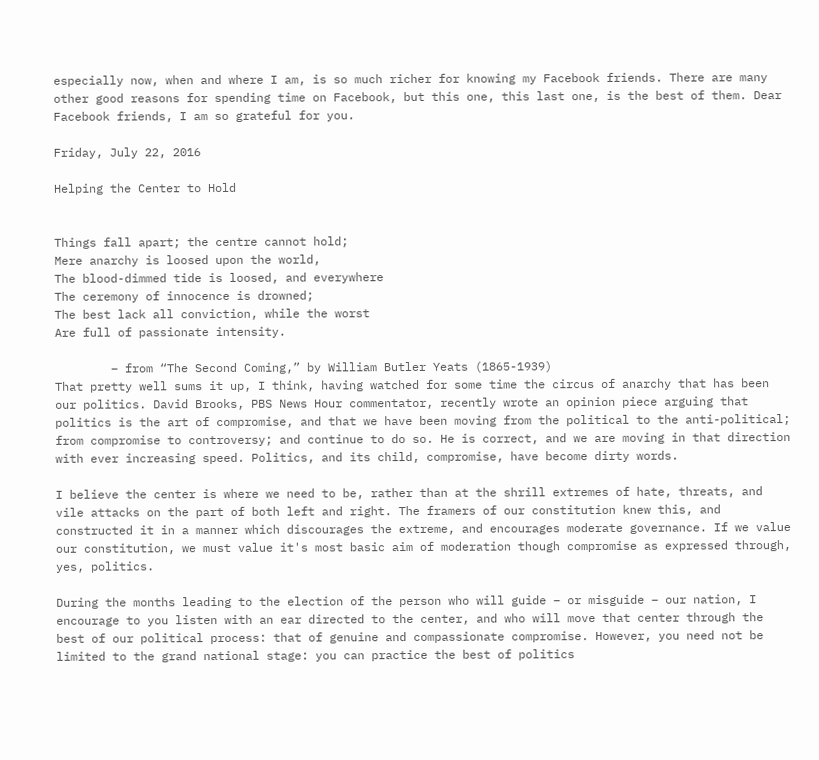especially now, when and where I am, is so much richer for knowing my Facebook friends. There are many other good reasons for spending time on Facebook, but this one, this last one, is the best of them. Dear Facebook friends, I am so grateful for you.

Friday, July 22, 2016

Helping the Center to Hold


Things fall apart; the centre cannot hold;
Mere anarchy is loosed upon the world,
The blood-dimmed tide is loosed, and everywhere
The ceremony of innocence is drowned;
The best lack all conviction, while the worst
Are full of passionate intensity.

        – from “The Second Coming,” by William Butler Yeats (1865-1939)
That pretty well sums it up, I think, having watched for some time the circus of anarchy that has been our politics. David Brooks, PBS News Hour commentator, recently wrote an opinion piece arguing that politics is the art of compromise, and that we have been moving from the political to the anti-political; from compromise to controversy; and continue to do so. He is correct, and we are moving in that direction with ever increasing speed. Politics, and its child, compromise, have become dirty words.

I believe the center is where we need to be, rather than at the shrill extremes of hate, threats, and vile attacks on the part of both left and right. The framers of our constitution knew this, and constructed it in a manner which discourages the extreme, and encourages moderate governance. If we value our constitution, we must value it's most basic aim of moderation though compromise as expressed through, yes, politics.

During the months leading to the election of the person who will guide – or misguide – our nation, I encourage to you listen with an ear directed to the center, and who will move that center through the best of our political process: that of genuine and compassionate compromise. However, you need not be limited to the grand national stage: you can practice the best of politics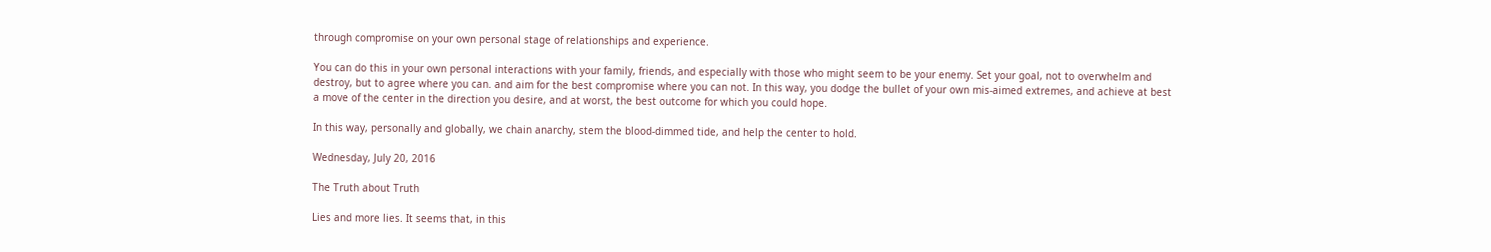through compromise on your own personal stage of relationships and experience.

You can do this in your own personal interactions with your family, friends, and especially with those who might seem to be your enemy. Set your goal, not to overwhelm and destroy, but to agree where you can. and aim for the best compromise where you can not. In this way, you dodge the bullet of your own mis-aimed extremes, and achieve at best a move of the center in the direction you desire, and at worst, the best outcome for which you could hope.

In this way, personally and globally, we chain anarchy, stem the blood-dimmed tide, and help the center to hold.

Wednesday, July 20, 2016

The Truth about Truth

Lies and more lies. It seems that, in this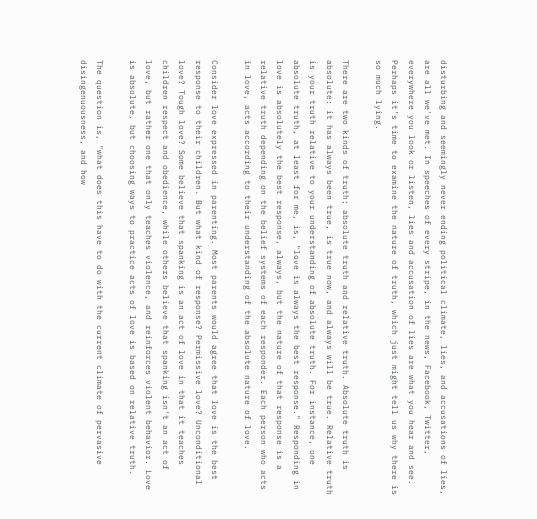disturbing and seemingly never ending political climate, lies, and accusations of lies, are all we've met. In speeches of every stripe, in the news, Facebook, Twitter, everywhere you look or listen, lies and accusation of lies are what you hear and see. Perhaps it's time to examine the nature of truth, which just might tell us why there is so much lying.

There are two kinds of truth: absolute truth and relative truth. Absolute truth is absolute: it has always been true, is true now, and always will be true. Relative truth is your truth relative to your understanding of absolute truth. For instance, one absolute truth, at least for me, is, "love is always the best response." Responding in love is absolutely the best response, always, but the nature of that response is a relative truth depending on the belief systems of each responder. Each person who acts in love, acts according to their understanding of the absolute nature of love.

Consider love expressed in parenting. Most parents would agree that love is the best response to their children. But what kind of response? Permissive love? Unconditional love? Tough love? Some believe that spanking is an act of love in that it teaches children respect and obedience, while others believe that spanking isn't an act of love, but rather one that only teaches violence, and reinforces violent behavior. Love is absolute, but choosing ways to practice acts of love is based on relative truth.

The question is, "what does this have to do with the current climate of pervasive disingenuousness, and how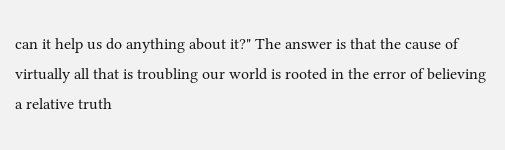can it help us do anything about it?" The answer is that the cause of virtually all that is troubling our world is rooted in the error of believing a relative truth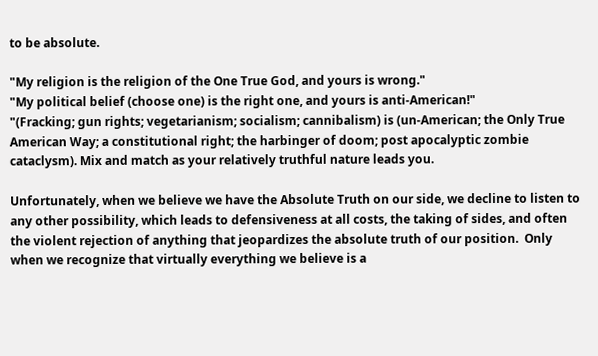to be absolute.

"My religion is the religion of the One True God, and yours is wrong."
"My political belief (choose one) is the right one, and yours is anti-American!"
"(Fracking; gun rights; vegetarianism; socialism; cannibalism) is (un-American; the Only True American Way; a constitutional right; the harbinger of doom; post apocalyptic zombie cataclysm). Mix and match as your relatively truthful nature leads you.

Unfortunately, when we believe we have the Absolute Truth on our side, we decline to listen to any other possibility, which leads to defensiveness at all costs, the taking of sides, and often the violent rejection of anything that jeopardizes the absolute truth of our position.  Only when we recognize that virtually everything we believe is a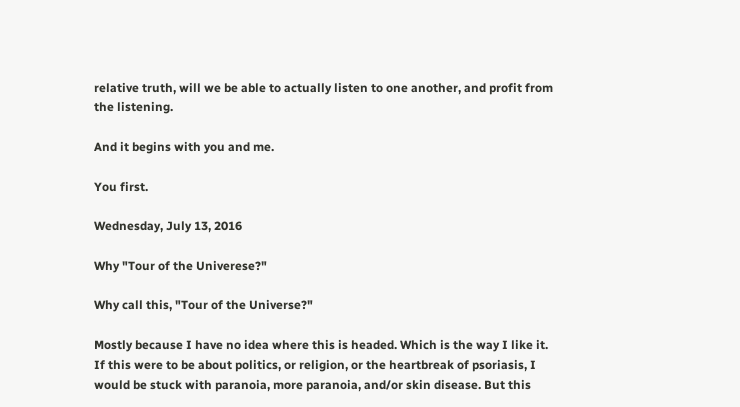relative truth, will we be able to actually listen to one another, and profit from the listening.

And it begins with you and me.

You first.

Wednesday, July 13, 2016

Why "Tour of the Univerese?"

Why call this, "Tour of the Universe?"

Mostly because I have no idea where this is headed. Which is the way I like it. If this were to be about politics, or religion, or the heartbreak of psoriasis, I would be stuck with paranoia, more paranoia, and/or skin disease. But this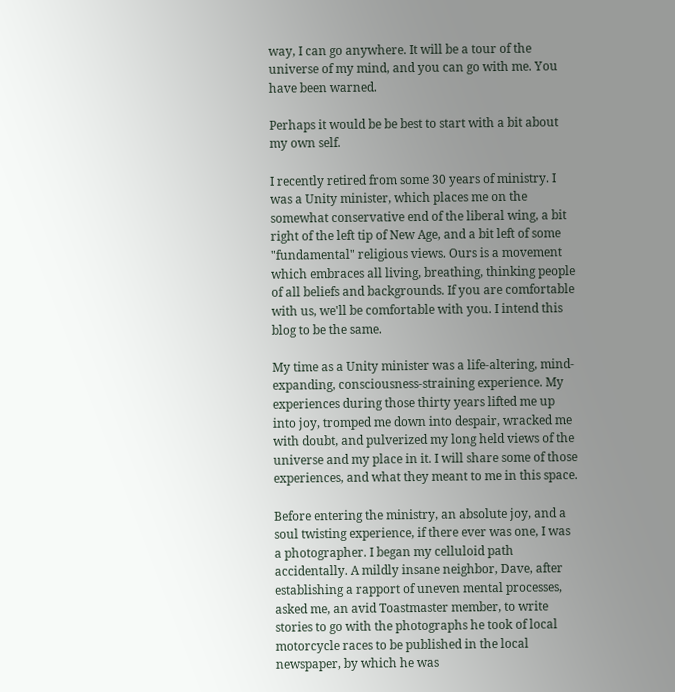way, I can go anywhere. It will be a tour of the universe of my mind, and you can go with me. You have been warned.

Perhaps it would be be best to start with a bit about my own self.

I recently retired from some 30 years of ministry. I was a Unity minister, which places me on the somewhat conservative end of the liberal wing, a bit right of the left tip of New Age, and a bit left of some "fundamental" religious views. Ours is a movement which embraces all living, breathing, thinking people of all beliefs and backgrounds. If you are comfortable with us, we'll be comfortable with you. I intend this blog to be the same.

My time as a Unity minister was a life-altering, mind-expanding, consciousness-straining experience. My experiences during those thirty years lifted me up into joy, tromped me down into despair, wracked me with doubt, and pulverized my long held views of the universe and my place in it. I will share some of those experiences, and what they meant to me in this space.

Before entering the ministry, an absolute joy, and a soul twisting experience, if there ever was one, I was a photographer. I began my celluloid path accidentally. A mildly insane neighbor, Dave, after establishing a rapport of uneven mental processes, asked me, an avid Toastmaster member, to write stories to go with the photographs he took of local motorcycle races to be published in the local newspaper, by which he was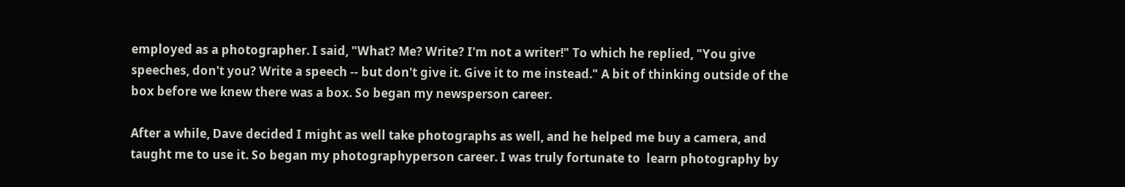employed as a photographer. I said, "What? Me? Write? I'm not a writer!" To which he replied, "You give speeches, don't you? Write a speech -- but don't give it. Give it to me instead." A bit of thinking outside of the box before we knew there was a box. So began my newsperson career.

After a while, Dave decided I might as well take photographs as well, and he helped me buy a camera, and taught me to use it. So began my photographyperson career. I was truly fortunate to  learn photography by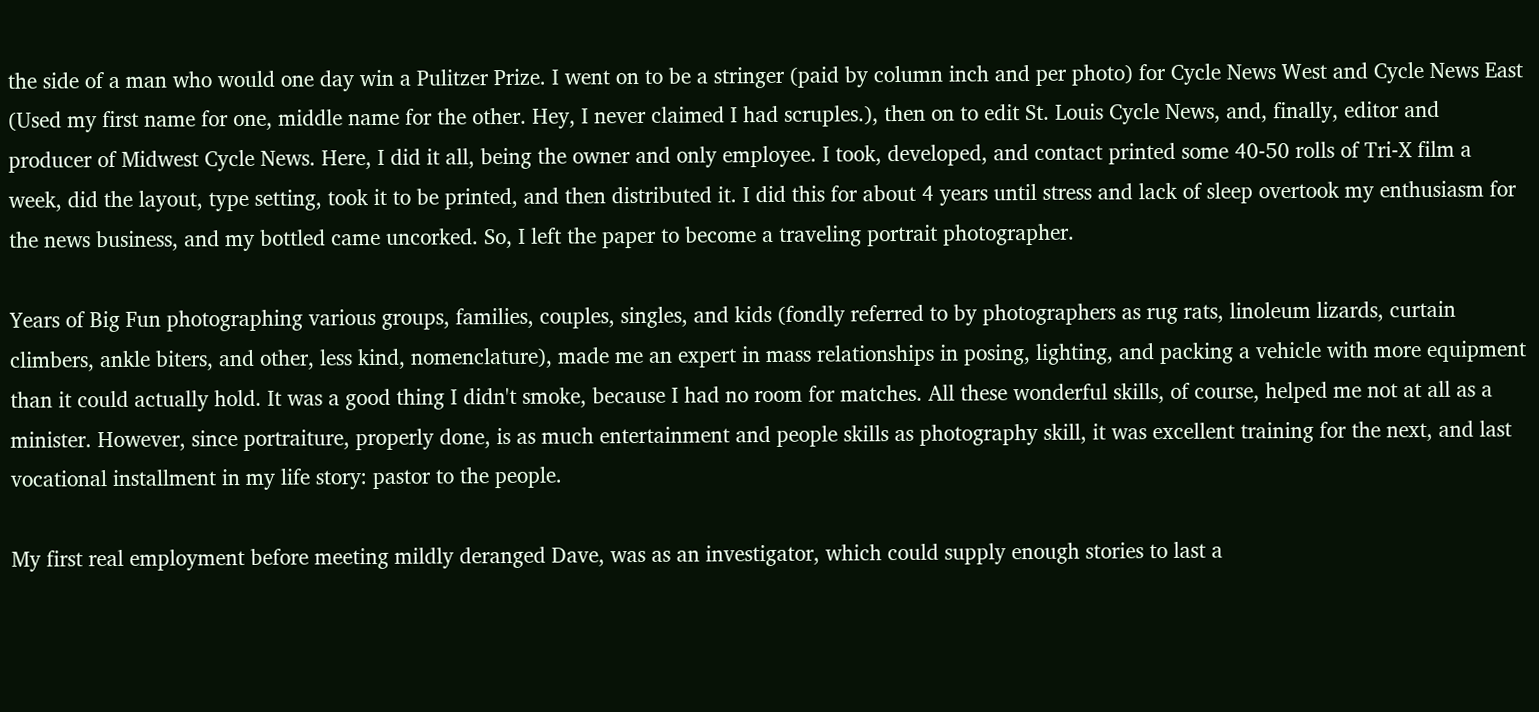the side of a man who would one day win a Pulitzer Prize. I went on to be a stringer (paid by column inch and per photo) for Cycle News West and Cycle News East (Used my first name for one, middle name for the other. Hey, I never claimed I had scruples.), then on to edit St. Louis Cycle News, and, finally, editor and producer of Midwest Cycle News. Here, I did it all, being the owner and only employee. I took, developed, and contact printed some 40-50 rolls of Tri-X film a week, did the layout, type setting, took it to be printed, and then distributed it. I did this for about 4 years until stress and lack of sleep overtook my enthusiasm for the news business, and my bottled came uncorked. So, I left the paper to become a traveling portrait photographer.

Years of Big Fun photographing various groups, families, couples, singles, and kids (fondly referred to by photographers as rug rats, linoleum lizards, curtain climbers, ankle biters, and other, less kind, nomenclature), made me an expert in mass relationships in posing, lighting, and packing a vehicle with more equipment than it could actually hold. It was a good thing I didn't smoke, because I had no room for matches. All these wonderful skills, of course, helped me not at all as a minister. However, since portraiture, properly done, is as much entertainment and people skills as photography skill, it was excellent training for the next, and last vocational installment in my life story: pastor to the people.

My first real employment before meeting mildly deranged Dave, was as an investigator, which could supply enough stories to last a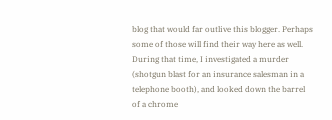blog that would far outlive this blogger. Perhaps some of those will find their way here as well. During that time, I investigated a murder (shotgun blast for an insurance salesman in a telephone booth), and looked down the barrel of a chrome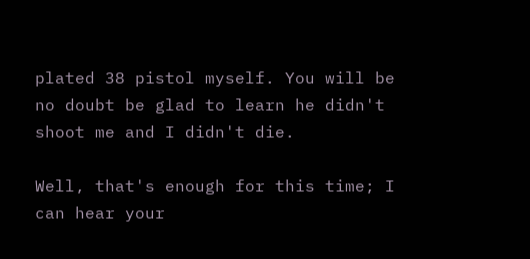plated 38 pistol myself. You will be no doubt be glad to learn he didn't shoot me and I didn't die.

Well, that's enough for this time; I can hear your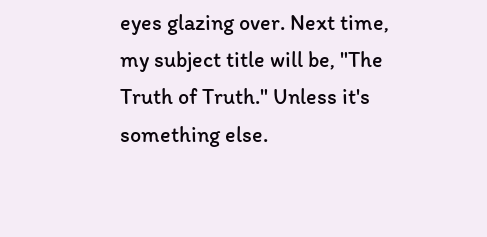eyes glazing over. Next time, my subject title will be, "The Truth of Truth." Unless it's something else.